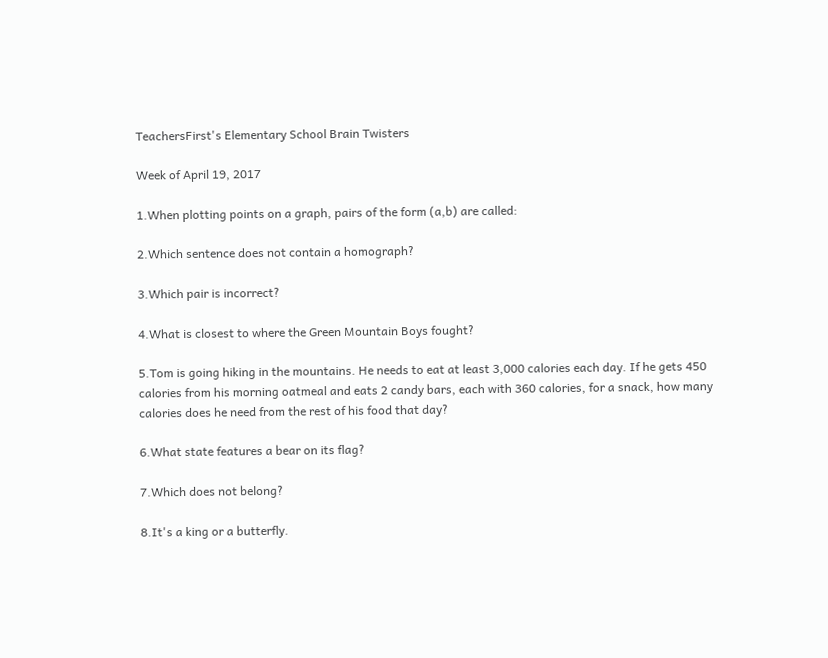TeachersFirst's Elementary School Brain Twisters

Week of April 19, 2017

1.When plotting points on a graph, pairs of the form (a,b) are called:

2.Which sentence does not contain a homograph?

3.Which pair is incorrect?

4.What is closest to where the Green Mountain Boys fought?

5.Tom is going hiking in the mountains. He needs to eat at least 3,000 calories each day. If he gets 450 calories from his morning oatmeal and eats 2 candy bars, each with 360 calories, for a snack, how many calories does he need from the rest of his food that day?

6.What state features a bear on its flag?

7.Which does not belong?

8.It's a king or a butterfly.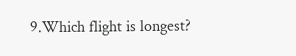9.Which flight is longest?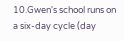10.Gwen's school runs on a six-day cycle (day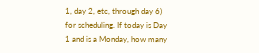1, day 2, etc, through day 6) for scheduling. If today is Day 1 and is a Monday, how many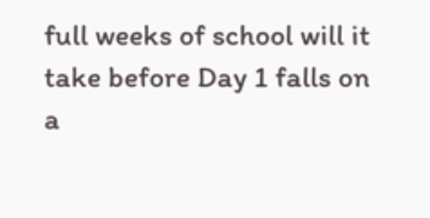full weeks of school will it take before Day 1 falls on a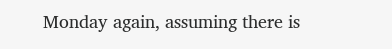Monday again, assuming there is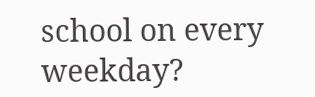school on every weekday?